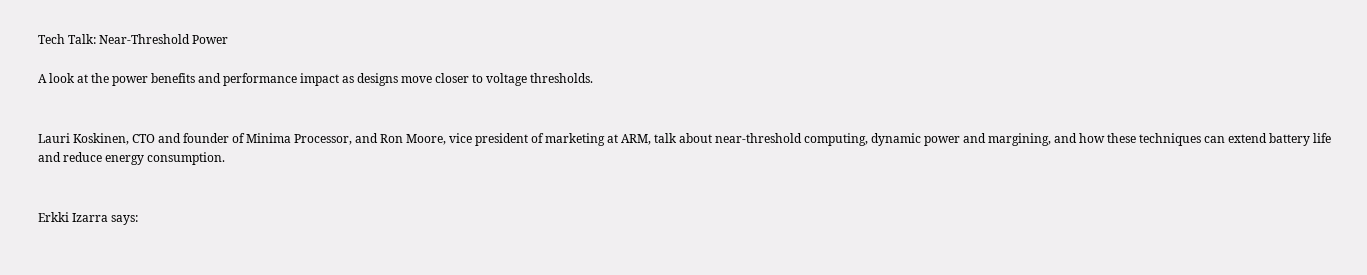Tech Talk: Near-Threshold Power

A look at the power benefits and performance impact as designs move closer to voltage thresholds.


Lauri Koskinen, CTO and founder of Minima Processor, and Ron Moore, vice president of marketing at ARM, talk about near-threshold computing, dynamic power and margining, and how these techniques can extend battery life and reduce energy consumption.


Erkki Izarra says: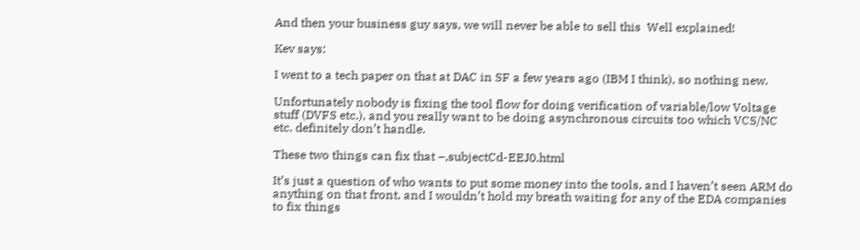And then your business guy says, we will never be able to sell this  Well explained!

Kev says:

I went to a tech paper on that at DAC in SF a few years ago (IBM I think), so nothing new.

Unfortunately nobody is fixing the tool flow for doing verification of variable/low Voltage stuff (DVFS etc.), and you really want to be doing asynchronous circuits too which VCS/NC etc. definitely don’t handle.

These two things can fix that –,subjectCd-EEJ0.html

It’s just a question of who wants to put some money into the tools, and I haven’t seen ARM do anything on that front, and I wouldn’t hold my breath waiting for any of the EDA companies to fix things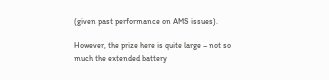(given past performance on AMS issues).

However, the prize here is quite large – not so much the extended battery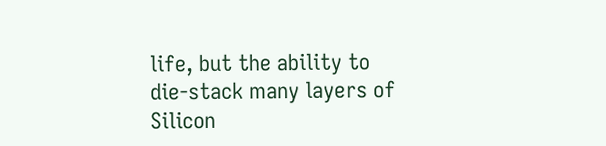life, but the ability to die-stack many layers of Silicon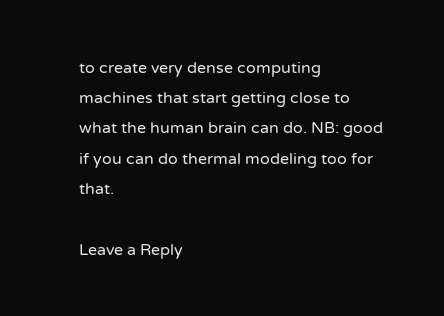to create very dense computing machines that start getting close to what the human brain can do. NB: good if you can do thermal modeling too for that.

Leave a Reply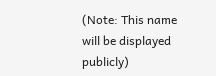(Note: This name will be displayed publicly)